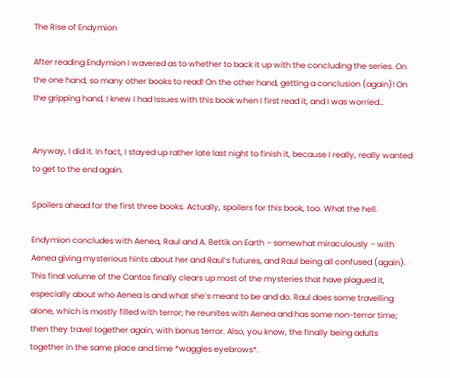The Rise of Endymion

After reading Endymion I wavered as to whether to back it up with the concluding the series. On the one hand, so many other books to read! On the other hand, getting a conclusion (again)! On the gripping hand, I knew I had Issues with this book when I first read it, and I was worried…


Anyway, I did it. In fact, I stayed up rather late last night to finish it, because I really, really wanted to get to the end again.

Spoilers ahead for the first three books. Actually, spoilers for this book, too. What the hell.

Endymion concludes with Aenea, Raul and A. Bettik on Earth – somewhat miraculously – with Aenea giving mysterious hints about her and Raul’s futures, and Raul being all confused (again). This final volume of the Cantos finally clears up most of the mysteries that have plagued it, especially about who Aenea is and what she’s meant to be and do. Raul does some travelling alone, which is mostly filled with terror; he reunites with Aenea and has some non-terror time; then they travel together again, with bonus terror. Also, you know, the finally being adults together in the same place and time *waggles eyebrows*.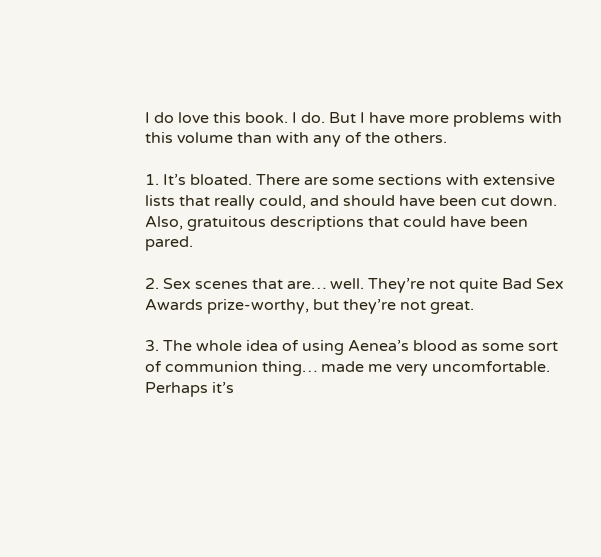I do love this book. I do. But I have more problems with this volume than with any of the others.

1. It’s bloated. There are some sections with extensive lists that really could, and should have been cut down. Also, gratuitous descriptions that could have been pared.

2. Sex scenes that are… well. They’re not quite Bad Sex Awards prize-worthy, but they’re not great.

3. The whole idea of using Aenea’s blood as some sort of communion thing… made me very uncomfortable. Perhaps it’s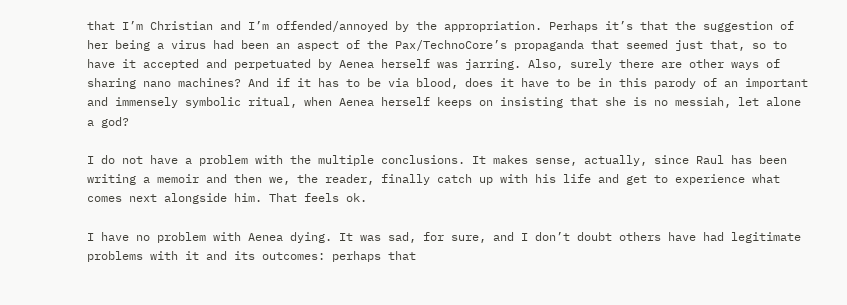that I’m Christian and I’m offended/annoyed by the appropriation. Perhaps it’s that the suggestion of her being a virus had been an aspect of the Pax/TechnoCore’s propaganda that seemed just that, so to have it accepted and perpetuated by Aenea herself was jarring. Also, surely there are other ways of sharing nano machines? And if it has to be via blood, does it have to be in this parody of an important and immensely symbolic ritual, when Aenea herself keeps on insisting that she is no messiah, let alone a god?

I do not have a problem with the multiple conclusions. It makes sense, actually, since Raul has been writing a memoir and then we, the reader, finally catch up with his life and get to experience what comes next alongside him. That feels ok.

I have no problem with Aenea dying. It was sad, for sure, and I don’t doubt others have had legitimate problems with it and its outcomes: perhaps that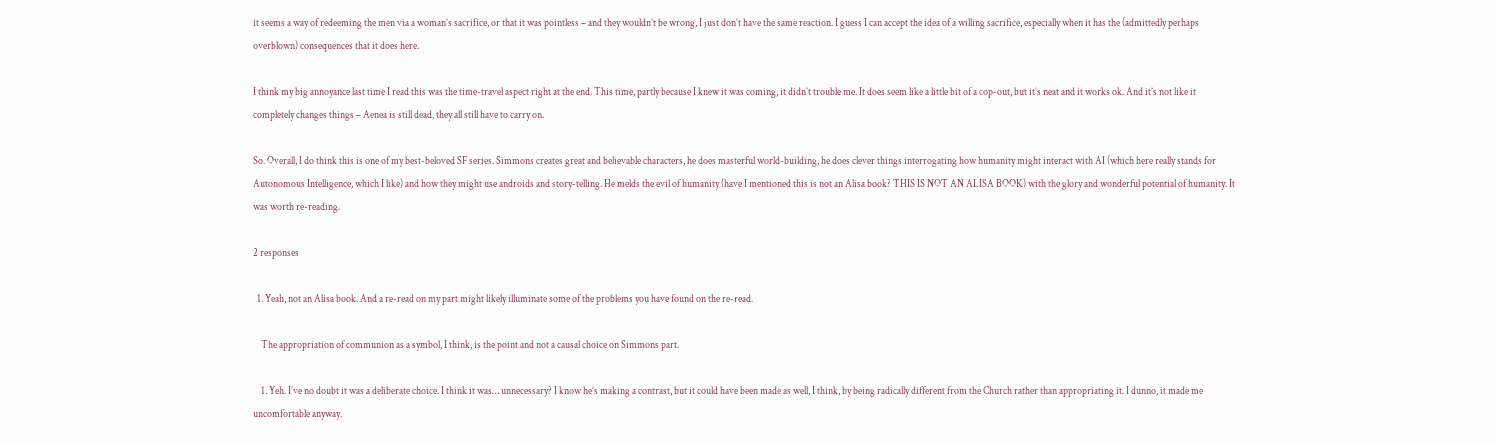it seems a way of redeeming the men via a woman’s sacrifice, or that it was pointless – and they wouldn’t be wrong, I just don’t have the same reaction. I guess I can accept the idea of a willing sacrifice, especially when it has the (admittedly perhaps overblown) consequences that it does here.

I think my big annoyance last time I read this was the time-travel aspect right at the end. This time, partly because I knew it was coming, it didn’t trouble me. It does seem like a little bit of a cop-out, but it’s neat and it works ok. And it’s not like it completely changes things – Aenea is still dead, they all still have to carry on.

So. Overall, I do think this is one of my best-beloved SF series. Simmons creates great and believable characters, he does masterful world-building, he does clever things interrogating how humanity might interact with AI (which here really stands for Autonomous Intelligence, which I like) and how they might use androids and story-telling. He melds the evil of humanity (have I mentioned this is not an Alisa book? THIS IS NOT AN ALISA BOOK) with the glory and wonderful potential of humanity. It was worth re-reading.

2 responses

  1. Yeah, not an Alisa book. And a re-read on my part might likely illuminate some of the problems you have found on the re-read.

    The appropriation of communion as a symbol, I think, is the point and not a causal choice on Simmons part.

    1. Yeh. I’ve no doubt it was a deliberate choice. I think it was… unnecessary? I know he’s making a contrast, but it could have been made as well, I think, by being radically different from the Church rather than appropriating it. I dunno, it made me uncomfortable anyway.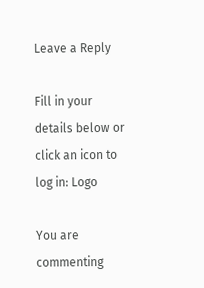Leave a Reply

Fill in your details below or click an icon to log in: Logo

You are commenting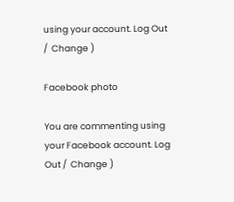using your account. Log Out /  Change )

Facebook photo

You are commenting using your Facebook account. Log Out /  Change )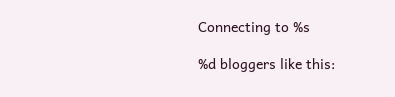Connecting to %s

%d bloggers like this: